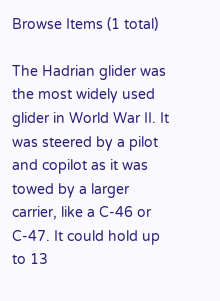Browse Items (1 total)

The Hadrian glider was the most widely used glider in World War II. It was steered by a pilot and copilot as it was towed by a larger carrier, like a C-46 or C-47. It could hold up to 13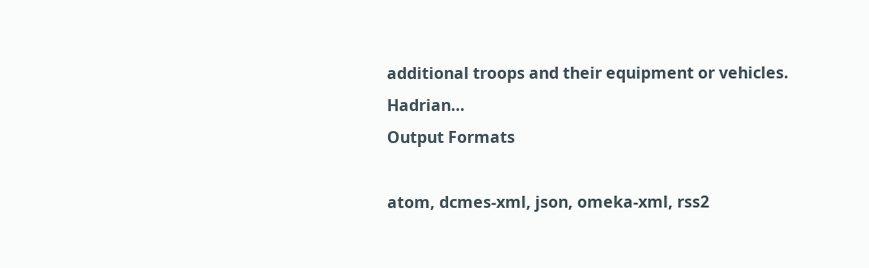additional troops and their equipment or vehicles. Hadrian…
Output Formats

atom, dcmes-xml, json, omeka-xml, rss2